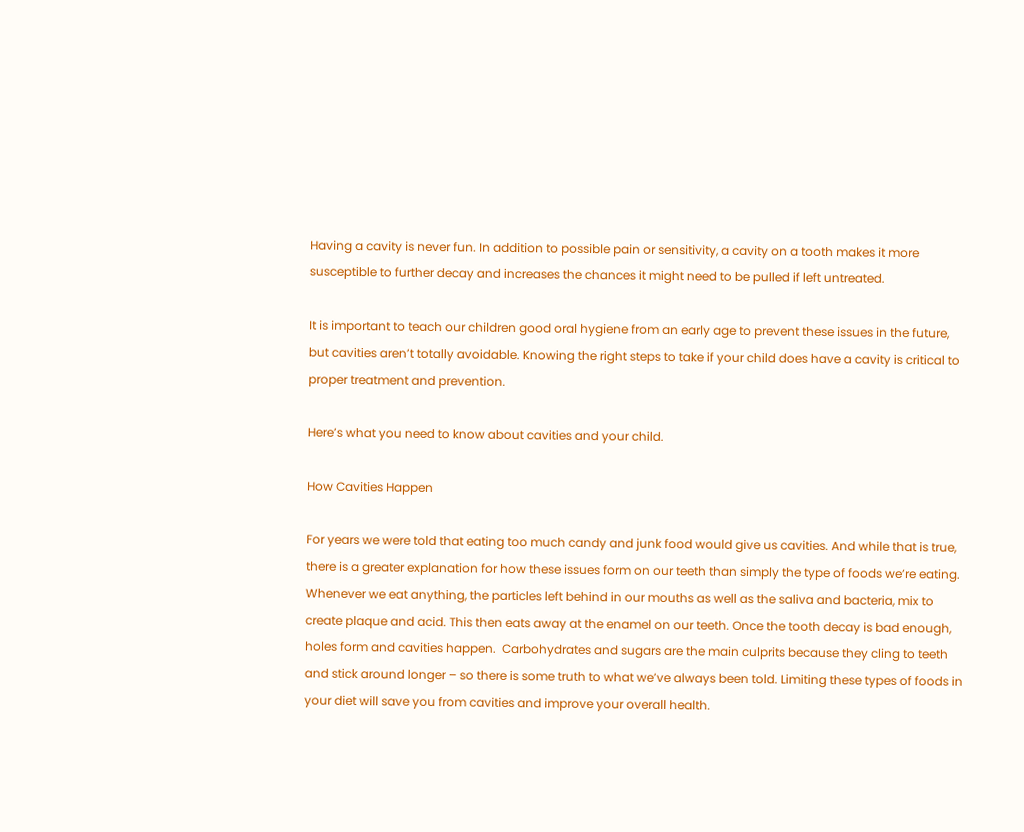Having a cavity is never fun. In addition to possible pain or sensitivity, a cavity on a tooth makes it more susceptible to further decay and increases the chances it might need to be pulled if left untreated.

It is important to teach our children good oral hygiene from an early age to prevent these issues in the future, but cavities aren’t totally avoidable. Knowing the right steps to take if your child does have a cavity is critical to proper treatment and prevention.

Here’s what you need to know about cavities and your child.

How Cavities Happen

For years we were told that eating too much candy and junk food would give us cavities. And while that is true, there is a greater explanation for how these issues form on our teeth than simply the type of foods we’re eating. Whenever we eat anything, the particles left behind in our mouths as well as the saliva and bacteria, mix to create plaque and acid. This then eats away at the enamel on our teeth. Once the tooth decay is bad enough, holes form and cavities happen.  Carbohydrates and sugars are the main culprits because they cling to teeth and stick around longer – so there is some truth to what we’ve always been told. Limiting these types of foods in your diet will save you from cavities and improve your overall health.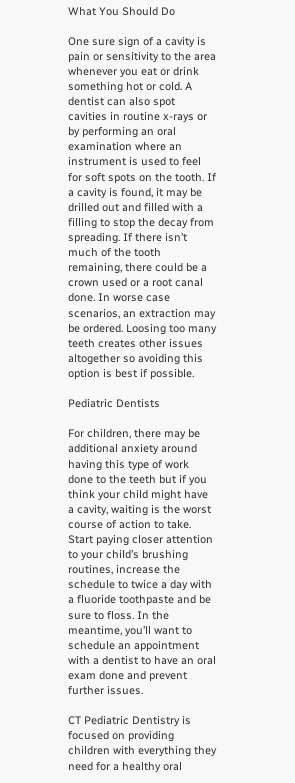What You Should Do

One sure sign of a cavity is pain or sensitivity to the area whenever you eat or drink something hot or cold. A dentist can also spot cavities in routine x-rays or by performing an oral examination where an instrument is used to feel for soft spots on the tooth. If a cavity is found, it may be drilled out and filled with a filling to stop the decay from spreading. If there isn’t much of the tooth remaining, there could be a crown used or a root canal done. In worse case scenarios, an extraction may be ordered. Loosing too many teeth creates other issues altogether so avoiding this option is best if possible.

Pediatric Dentists

For children, there may be additional anxiety around having this type of work done to the teeth but if you think your child might have a cavity, waiting is the worst course of action to take. Start paying closer attention to your child’s brushing routines, increase the schedule to twice a day with a fluoride toothpaste and be sure to floss. In the meantime, you’ll want to schedule an appointment with a dentist to have an oral exam done and prevent further issues.

CT Pediatric Dentistry is focused on providing children with everything they need for a healthy oral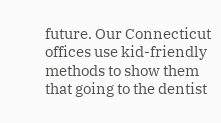future. Our Connecticut offices use kid-friendly methods to show them that going to the dentist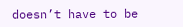doesn’t have to be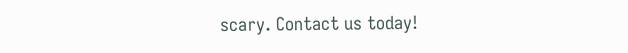scary. Contact us today!